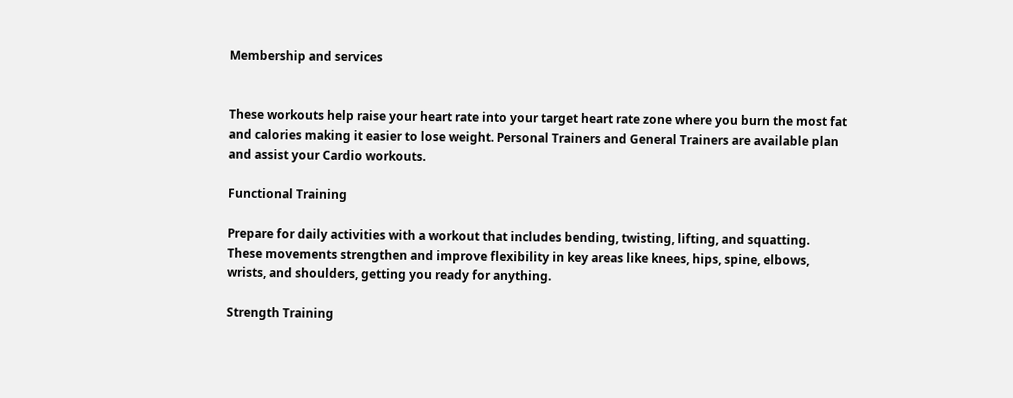Membership and services


These workouts help raise your heart rate into your target heart rate zone where you burn the most fat and calories making it easier to lose weight. Personal Trainers and General Trainers are available plan and assist your Cardio workouts.

Functional Training

Prepare for daily activities with a workout that includes bending, twisting, lifting, and squatting. These movements strengthen and improve flexibility in key areas like knees, hips, spine, elbows, wrists, and shoulders, getting you ready for anything.

Strength Training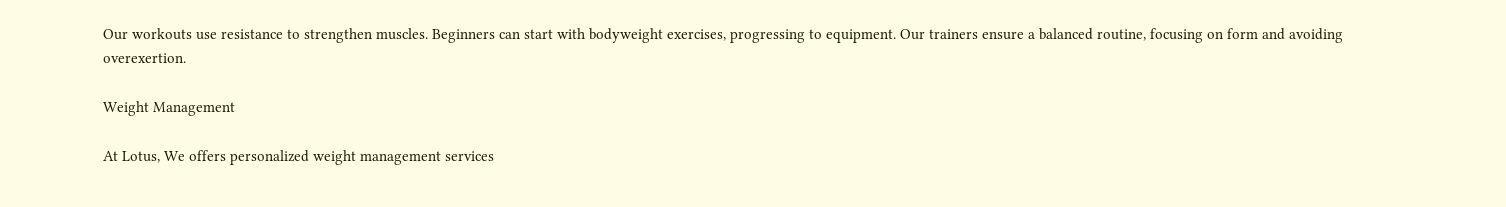Our workouts use resistance to strengthen muscles. Beginners can start with bodyweight exercises, progressing to equipment. Our trainers ensure a balanced routine, focusing on form and avoiding overexertion.

Weight Management

At Lotus, We offers personalized weight management services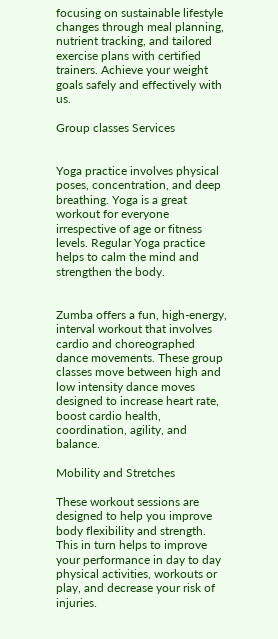focusing on sustainable lifestyle changes through meal planning, nutrient tracking, and tailored exercise plans with certified trainers. Achieve your weight goals safely and effectively with us.

Group classes Services


Yoga practice involves physical poses, concentration, and deep breathing. Yoga is a great workout for everyone irrespective of age or fitness levels. Regular Yoga practice helps to calm the mind and strengthen the body.


Zumba offers a fun, high-energy, interval workout that involves cardio and choreographed dance movements. These group classes move between high and low intensity dance moves designed to increase heart rate, boost cardio health, coordination, agility, and balance.

Mobility and Stretches

These workout sessions are designed to help you improve body flexibility and strength. This in turn helps to improve your performance in day to day physical activities, workouts or play, and decrease your risk of injuries.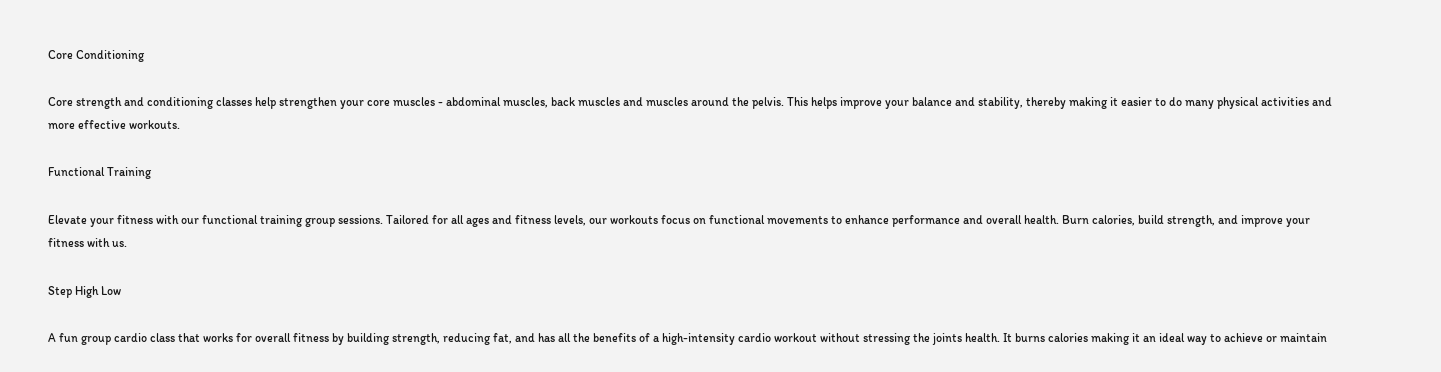Core Conditioning

Core strength and conditioning classes help strengthen your core muscles - abdominal muscles, back muscles and muscles around the pelvis. This helps improve your balance and stability, thereby making it easier to do many physical activities and more effective workouts.

Functional Training

Elevate your fitness with our functional training group sessions. Tailored for all ages and fitness levels, our workouts focus on functional movements to enhance performance and overall health. Burn calories, build strength, and improve your fitness with us.

Step High Low

A fun group cardio class that works for overall fitness by building strength, reducing fat, and has all the benefits of a high-intensity cardio workout without stressing the joints health. It burns calories making it an ideal way to achieve or maintain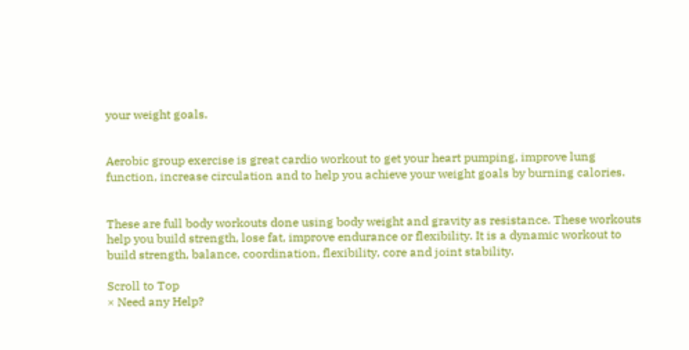your weight goals.


Aerobic group exercise is great cardio workout to get your heart pumping, improve lung function, increase circulation and to help you achieve your weight goals by burning calories.


These are full body workouts done using body weight and gravity as resistance. These workouts help you build strength, lose fat, improve endurance or flexibility. It is a dynamic workout to build strength, balance, coordination, flexibility, core and joint stability.

Scroll to Top
× Need any Help?